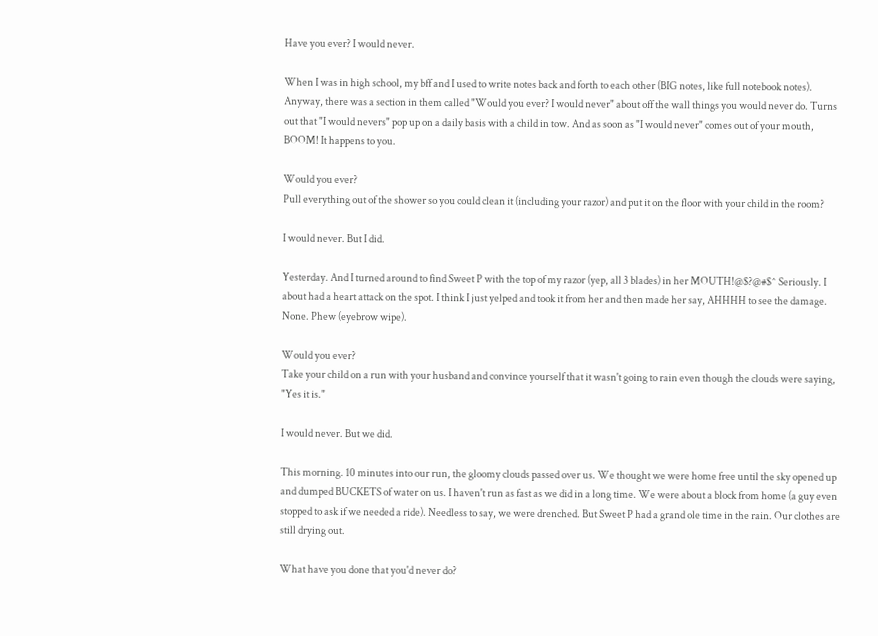Have you ever? I would never.

When I was in high school, my bff and I used to write notes back and forth to each other (BIG notes, like full notebook notes). Anyway, there was a section in them called "Would you ever? I would never" about off the wall things you would never do. Turns out that "I would nevers" pop up on a daily basis with a child in tow. And as soon as "I would never" comes out of your mouth, BOOM! It happens to you.

Would you ever?
Pull everything out of the shower so you could clean it (including your razor) and put it on the floor with your child in the room?

I would never. But I did.

Yesterday. And I turned around to find Sweet P with the top of my razor (yep, all 3 blades) in her MOUTH!@$?@#$^ Seriously. I about had a heart attack on the spot. I think I just yelped and took it from her and then made her say, AHHHH to see the damage. None. Phew (eyebrow wipe).

Would you ever?
Take your child on a run with your husband and convince yourself that it wasn't going to rain even though the clouds were saying, "Yes it is."

I would never. But we did.

This morning. 10 minutes into our run, the gloomy clouds passed over us. We thought we were home free until the sky opened up and dumped BUCKETS of water on us. I haven't run as fast as we did in a long time. We were about a block from home (a guy even stopped to ask if we needed a ride). Needless to say, we were drenched. But Sweet P had a grand ole time in the rain. Our clothes are still drying out.

What have you done that you'd never do?